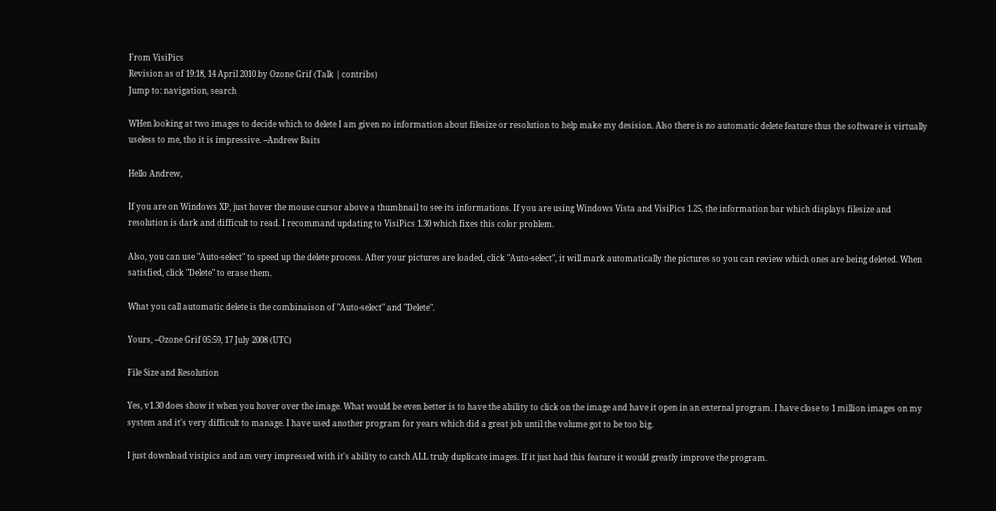From VisiPics
Revision as of 19:18, 14 April 2010 by Ozone Grif (Talk | contribs)
Jump to: navigation, search

WHen looking at two images to decide which to delete I am given no information about filesize or resolution to help make my desision. Also there is no automatic delete feature thus the software is virtually useless to me, tho it is impressive. --Andrew Baits

Hello Andrew,

If you are on Windows XP, just hover the mouse cursor above a thumbnail to see its informations. If you are using Windows Vista and VisiPics 1.25, the information bar which displays filesize and resolution is dark and difficult to read. I recommand updating to VisiPics 1.30 which fixes this color problem.

Also, you can use "Auto-select" to speed up the delete process. After your pictures are loaded, click "Auto-select", it will mark automatically the pictures so you can review which ones are being deleted. When satisfied, click "Delete" to erase them.

What you call automatic delete is the combinaison of "Auto-select" and "Delete".

Yours, --Ozone Grif 05:59, 17 July 2008 (UTC)

File Size and Resolution

Yes, v1.30 does show it when you hover over the image. What would be even better is to have the ability to click on the image and have it open in an external program. I have close to 1 million images on my system and it's very difficult to manage. I have used another program for years which did a great job until the volume got to be too big.

I just download visipics and am very impressed with it's ability to catch ALL truly duplicate images. If it just had this feature it would greatly improve the program.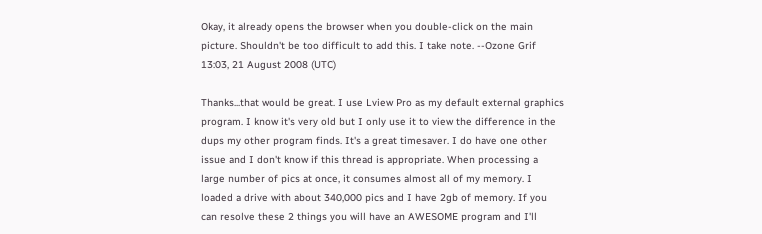Okay, it already opens the browser when you double-click on the main picture. Shouldn't be too difficult to add this. I take note. --Ozone Grif 13:03, 21 August 2008 (UTC)

Thanks...that would be great. I use Lview Pro as my default external graphics program. I know it's very old but I only use it to view the difference in the dups my other program finds. It's a great timesaver. I do have one other issue and I don't know if this thread is appropriate. When processing a large number of pics at once, it consumes almost all of my memory. I loaded a drive with about 340,000 pics and I have 2gb of memory. If you can resolve these 2 things you will have an AWESOME program and I'll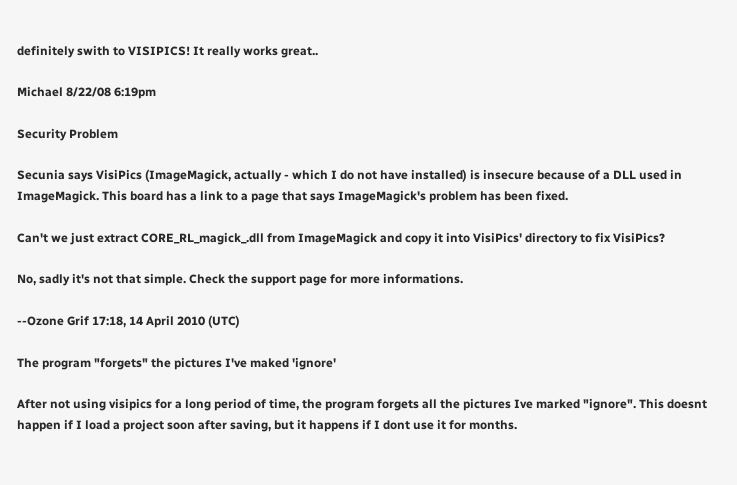definitely swith to VISIPICS! It really works great..

Michael 8/22/08 6:19pm

Security Problem

Secunia says VisiPics (ImageMagick, actually - which I do not have installed) is insecure because of a DLL used in ImageMagick. This board has a link to a page that says ImageMagick's problem has been fixed.

Can't we just extract CORE_RL_magick_.dll from ImageMagick and copy it into VisiPics' directory to fix VisiPics?

No, sadly it's not that simple. Check the support page for more informations.

--Ozone Grif 17:18, 14 April 2010 (UTC)

The program "forgets" the pictures I've maked 'ignore'

After not using visipics for a long period of time, the program forgets all the pictures Ive marked "ignore". This doesnt happen if I load a project soon after saving, but it happens if I dont use it for months.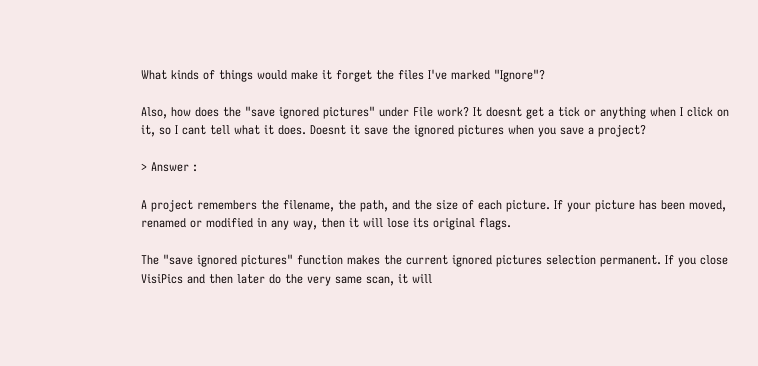What kinds of things would make it forget the files I've marked "Ignore"?

Also, how does the "save ignored pictures" under File work? It doesnt get a tick or anything when I click on it, so I cant tell what it does. Doesnt it save the ignored pictures when you save a project?

> Answer :

A project remembers the filename, the path, and the size of each picture. If your picture has been moved, renamed or modified in any way, then it will lose its original flags.

The "save ignored pictures" function makes the current ignored pictures selection permanent. If you close VisiPics and then later do the very same scan, it will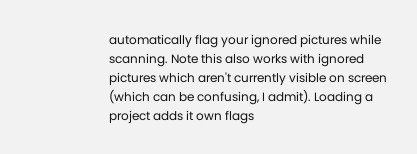automatically flag your ignored pictures while scanning. Note this also works with ignored pictures which aren't currently visible on screen (which can be confusing, I admit). Loading a project adds it own flags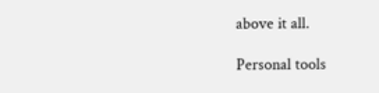above it all.

Personal tools